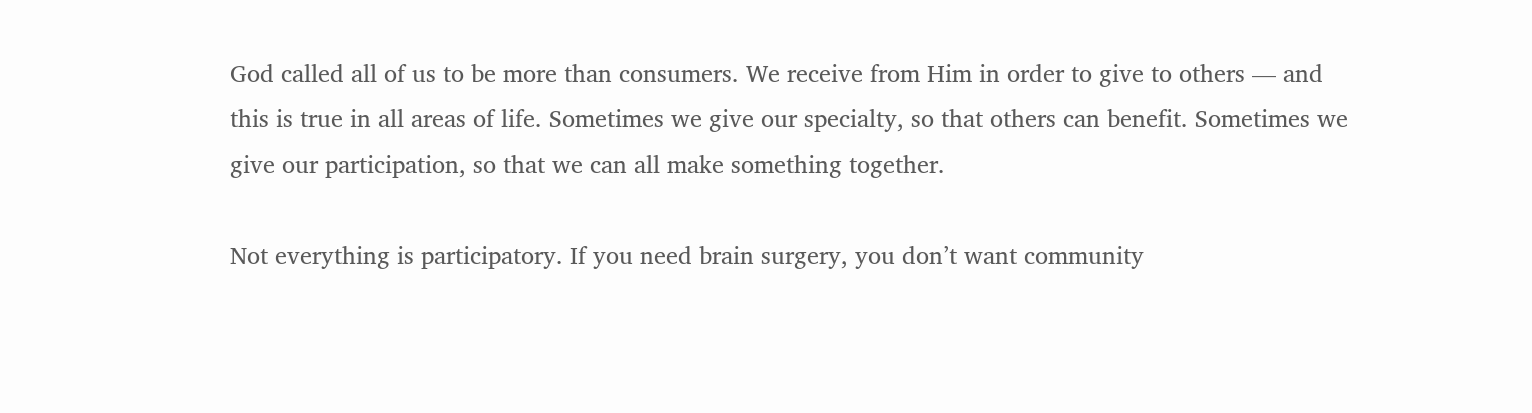God called all of us to be more than consumers. We receive from Him in order to give to others — and this is true in all areas of life. Sometimes we give our specialty, so that others can benefit. Sometimes we give our participation, so that we can all make something together.

Not everything is participatory. If you need brain surgery, you don’t want community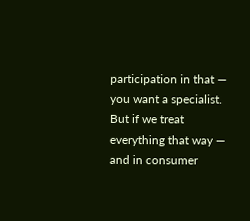participation in that — you want a specialist. But if we treat everything that way — and in consumer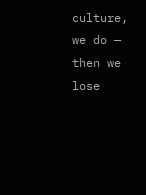culture, we do — then we lose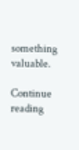something valuable.

Continue reading